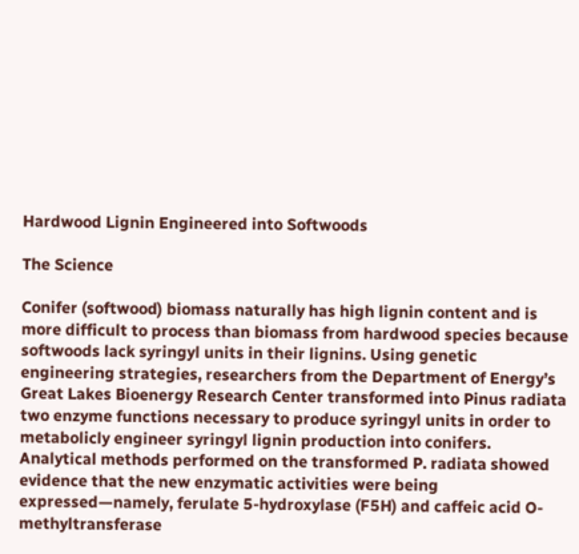Hardwood Lignin Engineered into Softwoods

The Science

Conifer (softwood) biomass naturally has high lignin content and is more difficult to process than biomass from hardwood species because softwoods lack syringyl units in their lignins. Using genetic engineering strategies, researchers from the Department of Energy’s Great Lakes Bioenergy Research Center transformed into Pinus radiata two enzyme functions necessary to produce syringyl units in order to metabolicly engineer syringyl lignin production into conifers. Analytical methods performed on the transformed P. radiata showed evidence that the new enzymatic activities were being expressed—namely, ferulate 5-hydroxylase (F5H) and caffeic acid O-methyltransferase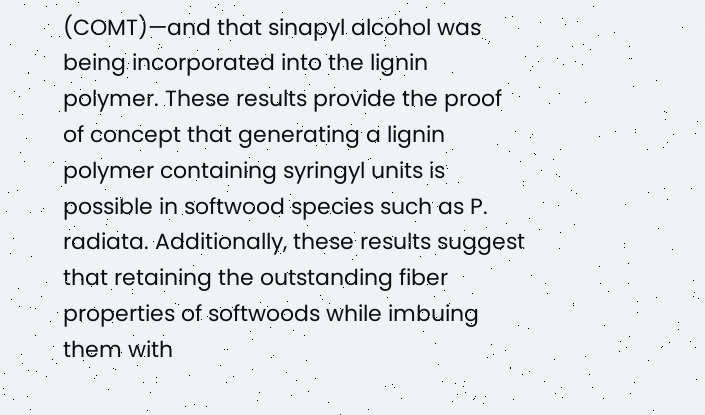(COMT)—and that sinapyl alcohol was being incorporated into the lignin polymer. These results provide the proof of concept that generating a lignin polymer containing syringyl units is possible in softwood species such as P. radiata. Additionally, these results suggest that retaining the outstanding fiber properties of softwoods while imbuing them with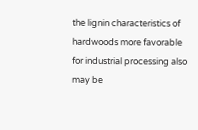the lignin characteristics of hardwoods more favorable for industrial processing also may be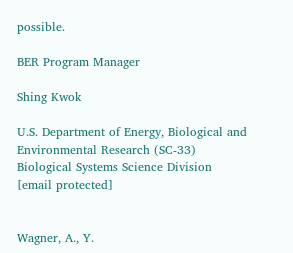possible.

BER Program Manager

Shing Kwok

U.S. Department of Energy, Biological and Environmental Research (SC-33)
Biological Systems Science Division
[email protected]


Wagner, A., Y.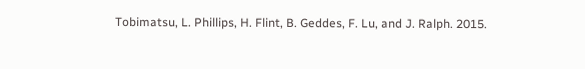Tobimatsu, L. Phillips, H. Flint, B. Geddes, F. Lu, and J. Ralph. 2015.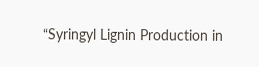“Syringyl Lignin Production in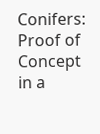Conifers: Proof of Concept in a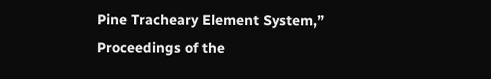Pine Tracheary Element System,” Proceedings of the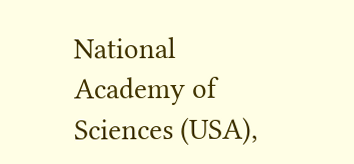National Academy of Sciences (USA),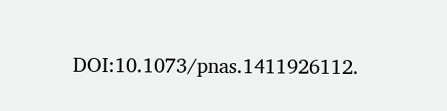DOI:10.1073/pnas.1411926112.